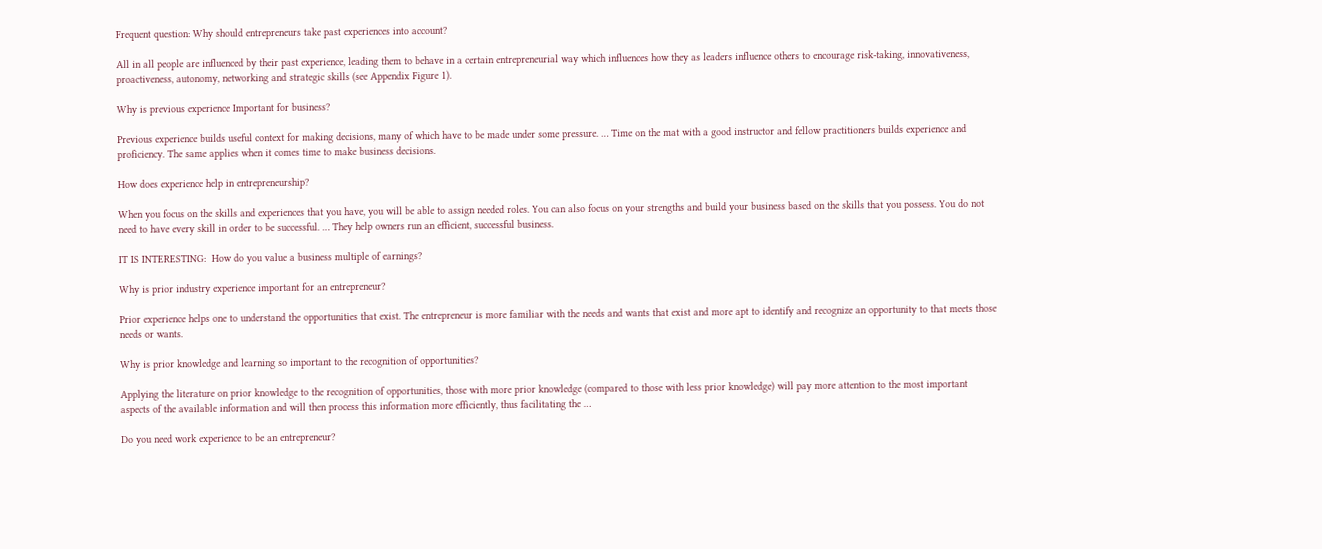Frequent question: Why should entrepreneurs take past experiences into account?

All in all people are influenced by their past experience, leading them to behave in a certain entrepreneurial way which influences how they as leaders influence others to encourage risk-taking, innovativeness, proactiveness, autonomy, networking and strategic skills (see Appendix Figure 1).

Why is previous experience Important for business?

Previous experience builds useful context for making decisions, many of which have to be made under some pressure. … Time on the mat with a good instructor and fellow practitioners builds experience and proficiency. The same applies when it comes time to make business decisions.

How does experience help in entrepreneurship?

When you focus on the skills and experiences that you have, you will be able to assign needed roles. You can also focus on your strengths and build your business based on the skills that you possess. You do not need to have every skill in order to be successful. … They help owners run an efficient, successful business.

IT IS INTERESTING:  How do you value a business multiple of earnings?

Why is prior industry experience important for an entrepreneur?

Prior experience helps one to understand the opportunities that exist. The entrepreneur is more familiar with the needs and wants that exist and more apt to identify and recognize an opportunity to that meets those needs or wants.

Why is prior knowledge and learning so important to the recognition of opportunities?

Applying the literature on prior knowledge to the recognition of opportunities, those with more prior knowledge (compared to those with less prior knowledge) will pay more attention to the most important aspects of the available information and will then process this information more efficiently, thus facilitating the …

Do you need work experience to be an entrepreneur?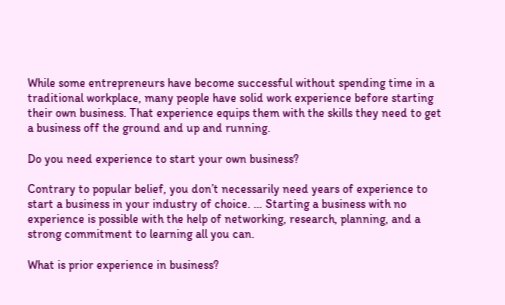While some entrepreneurs have become successful without spending time in a traditional workplace, many people have solid work experience before starting their own business. That experience equips them with the skills they need to get a business off the ground and up and running.

Do you need experience to start your own business?

Contrary to popular belief, you don’t necessarily need years of experience to start a business in your industry of choice. … Starting a business with no experience is possible with the help of networking, research, planning, and a strong commitment to learning all you can.

What is prior experience in business?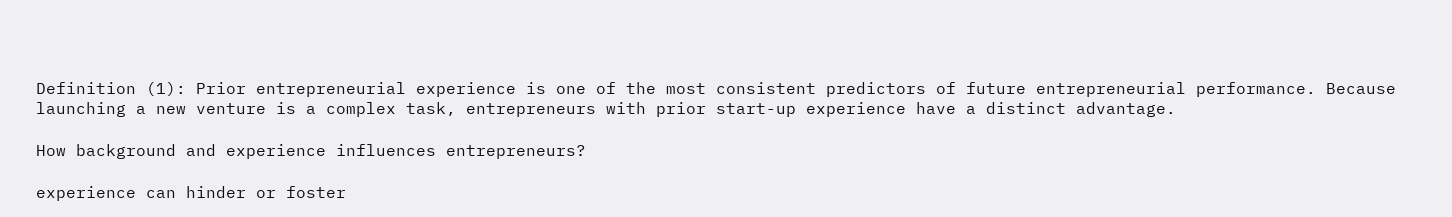Definition (1): Prior entrepreneurial experience is one of the most consistent predictors of future entrepreneurial performance. Because launching a new venture is a complex task, entrepreneurs with prior start-up experience have a distinct advantage.

How background and experience influences entrepreneurs?

experience can hinder or foster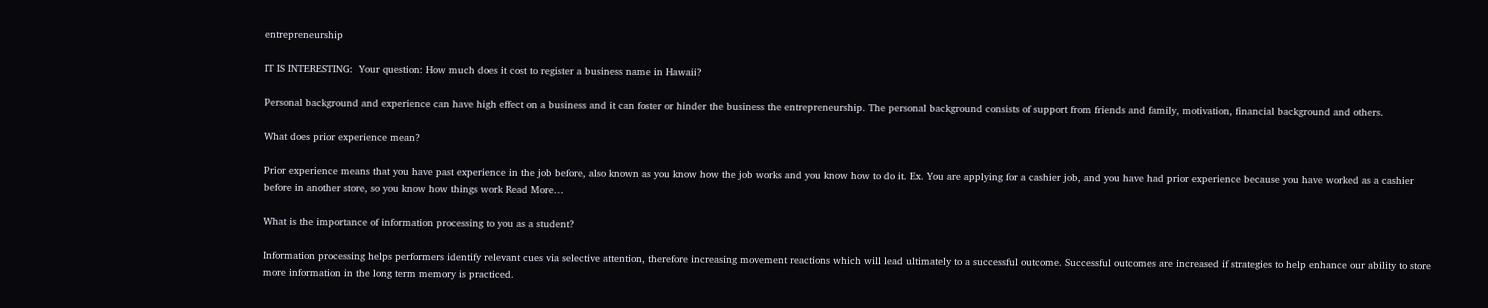entrepreneurship

IT IS INTERESTING:  Your question: How much does it cost to register a business name in Hawaii?

Personal background and experience can have high effect on a business and it can foster or hinder the business the entrepreneurship. The personal background consists of support from friends and family, motivation, financial background and others.

What does prior experience mean?

Prior experience means that you have past experience in the job before, also known as you know how the job works and you know how to do it. Ex. You are applying for a cashier job, and you have had prior experience because you have worked as a cashier before in another store, so you know how things work Read More…

What is the importance of information processing to you as a student?

Information processing helps performers identify relevant cues via selective attention, therefore increasing movement reactions which will lead ultimately to a successful outcome. Successful outcomes are increased if strategies to help enhance our ability to store more information in the long term memory is practiced.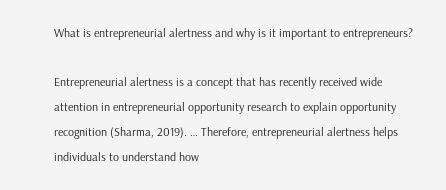What is entrepreneurial alertness and why is it important to entrepreneurs?

Entrepreneurial alertness is a concept that has recently received wide attention in entrepreneurial opportunity research to explain opportunity recognition (Sharma, 2019). … Therefore, entrepreneurial alertness helps individuals to understand how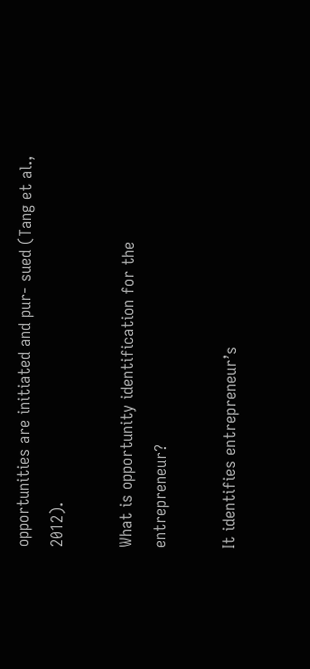opportunities are initiated and pur- sued (Tang et al., 2012).

What is opportunity identification for the entrepreneur?

It identifies entrepreneur’s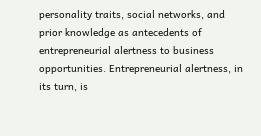personality traits, social networks, and prior knowledge as antecedents of entrepreneurial alertness to business opportunities. Entrepreneurial alertness, in its turn, is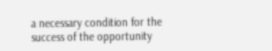a necessary condition for the success of the opportunity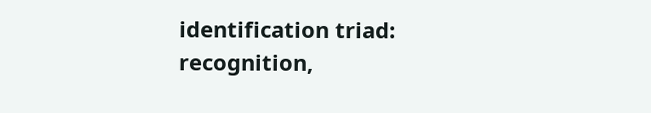identification triad: recognition,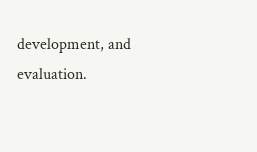development, and evaluation.